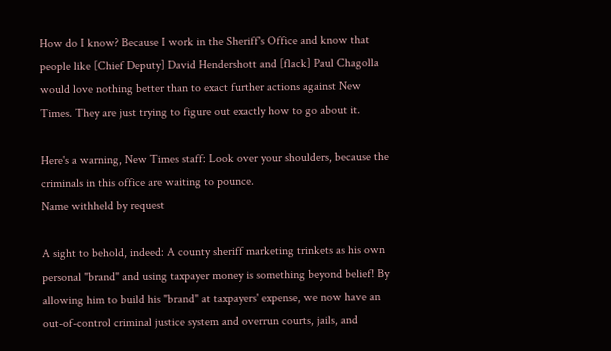How do I know? Because I work in the Sheriff's Office and know that people like [Chief Deputy] David Hendershott and [flack] Paul Chagolla would love nothing better than to exact further actions against New Times. They are just trying to figure out exactly how to go about it.

Here's a warning, New Times staff: Look over your shoulders, because the criminals in this office are waiting to pounce.
Name withheld by request

A sight to behold, indeed: A county sheriff marketing trinkets as his own personal "brand" and using taxpayer money is something beyond belief! By allowing him to build his "brand" at taxpayers' expense, we now have an out-of-control criminal justice system and overrun courts, jails, and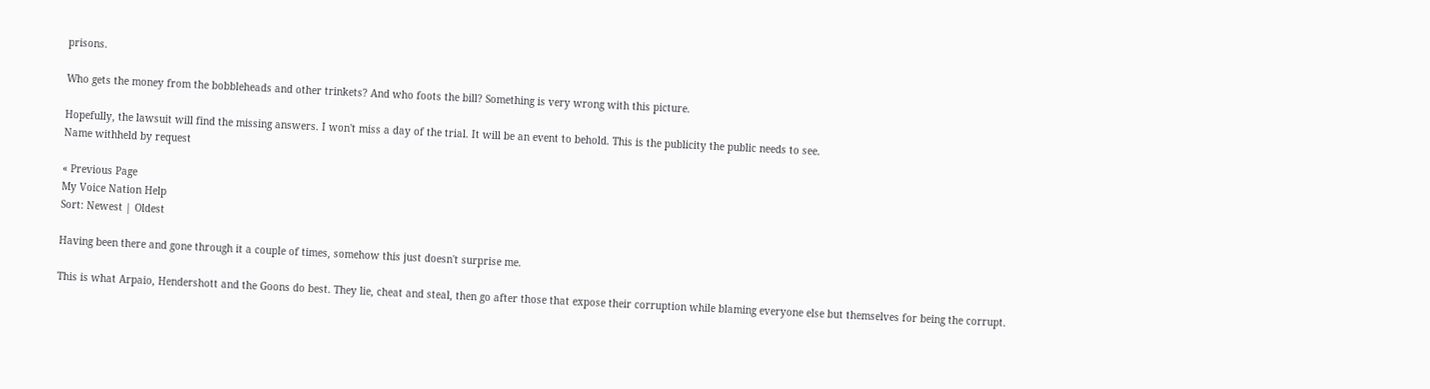prisons.

Who gets the money from the bobbleheads and other trinkets? And who foots the bill? Something is very wrong with this picture.

Hopefully, the lawsuit will find the missing answers. I won't miss a day of the trial. It will be an event to behold. This is the publicity the public needs to see.
Name withheld by request

« Previous Page
My Voice Nation Help
Sort: Newest | Oldest

Having been there and gone through it a couple of times, somehow this just doesn't surprise me.

This is what Arpaio, Hendershott and the Goons do best. They lie, cheat and steal, then go after those that expose their corruption while blaming everyone else but themselves for being the corrupt.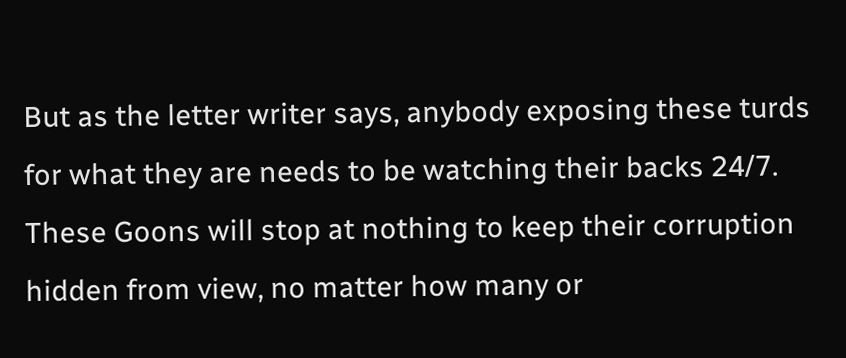But as the letter writer says, anybody exposing these turds for what they are needs to be watching their backs 24/7. These Goons will stop at nothing to keep their corruption hidden from view, no matter how many or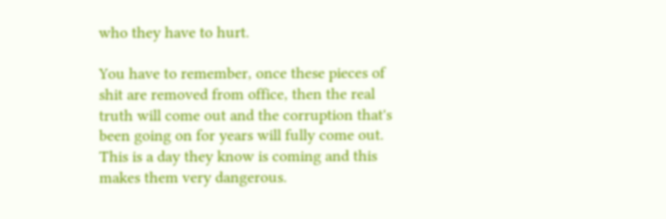who they have to hurt.

You have to remember, once these pieces of shit are removed from office, then the real truth will come out and the corruption that's been going on for years will fully come out. This is a day they know is coming and this makes them very dangerous.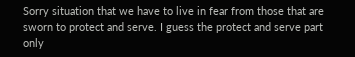Sorry situation that we have to live in fear from those that are sworn to protect and serve. I guess the protect and serve part only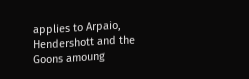applies to Arpaio, Hendershott and the Goons amoung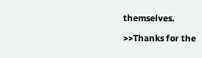themselves.

>>Thanks for the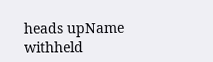heads upName withheld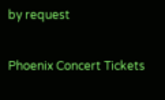by request

Phoenix Concert Tickets